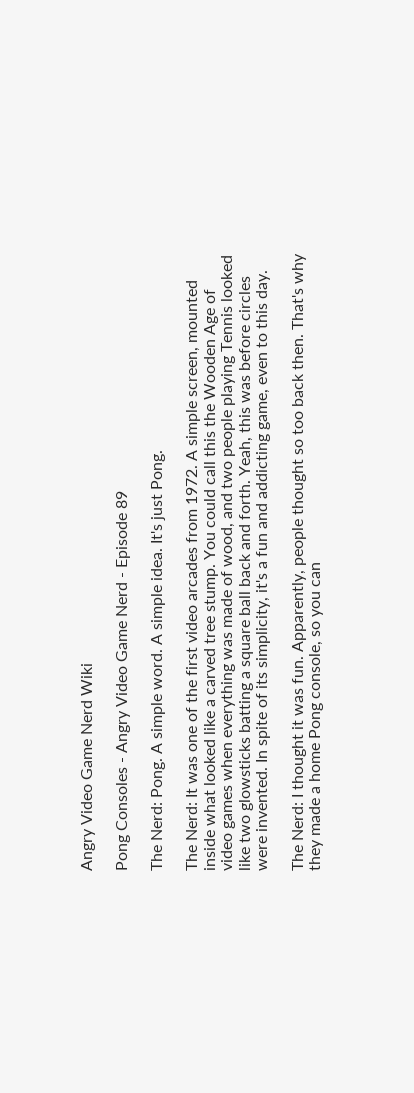Angry Video Game Nerd Wiki

Pong Consoles - Angry Video Game Nerd - Episode 89

The Nerd: Pong. A simple word. A simple idea. It's just Pong.

The Nerd: It was one of the first video arcades from 1972. A simple screen, mounted inside what looked like a carved tree stump. You could call this the Wooden Age of video games when everything was made of wood, and two people playing Tennis looked like two glowsticks batting a square ball back and forth. Yeah, this was before circles were invented. In spite of its simplicity, it's a fun and addicting game, even to this day.

The Nerd: I thought it was fun. Apparently, people thought so too back then. That's why they made a home Pong console, so you can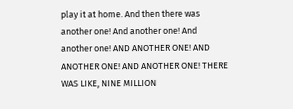play it at home. And then there was another one! And another one! And another one! AND ANOTHER ONE! AND ANOTHER ONE! AND ANOTHER ONE! THERE WAS LIKE, NINE MILLION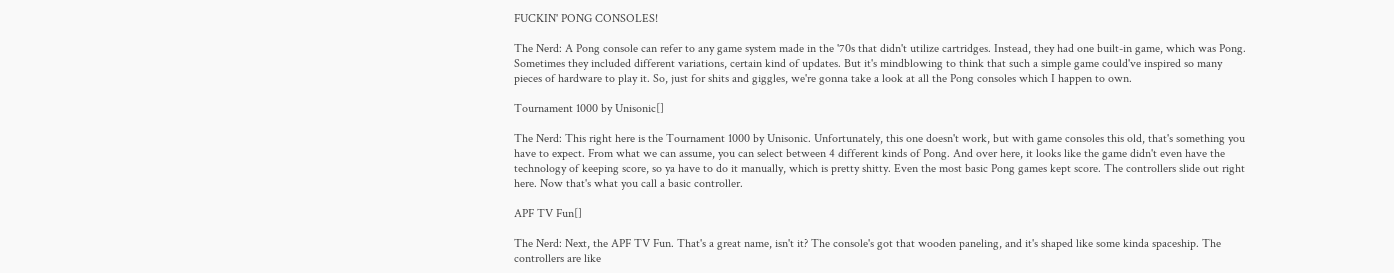FUCKIN' PONG CONSOLES!

The Nerd: A Pong console can refer to any game system made in the '70s that didn't utilize cartridges. Instead, they had one built-in game, which was Pong. Sometimes they included different variations, certain kind of updates. But it's mindblowing to think that such a simple game could've inspired so many pieces of hardware to play it. So, just for shits and giggles, we're gonna take a look at all the Pong consoles which I happen to own.

Tournament 1000 by Unisonic[]

The Nerd: This right here is the Tournament 1000 by Unisonic. Unfortunately, this one doesn't work, but with game consoles this old, that's something you have to expect. From what we can assume, you can select between 4 different kinds of Pong. And over here, it looks like the game didn't even have the technology of keeping score, so ya have to do it manually, which is pretty shitty. Even the most basic Pong games kept score. The controllers slide out right here. Now that's what you call a basic controller.

APF TV Fun[]

The Nerd: Next, the APF TV Fun. That's a great name, isn't it? The console's got that wooden paneling, and it's shaped like some kinda spaceship. The controllers are like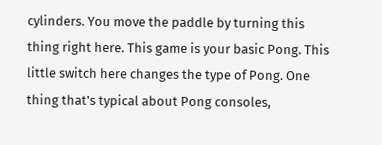cylinders. You move the paddle by turning this thing right here. This game is your basic Pong. This little switch here changes the type of Pong. One thing that's typical about Pong consoles,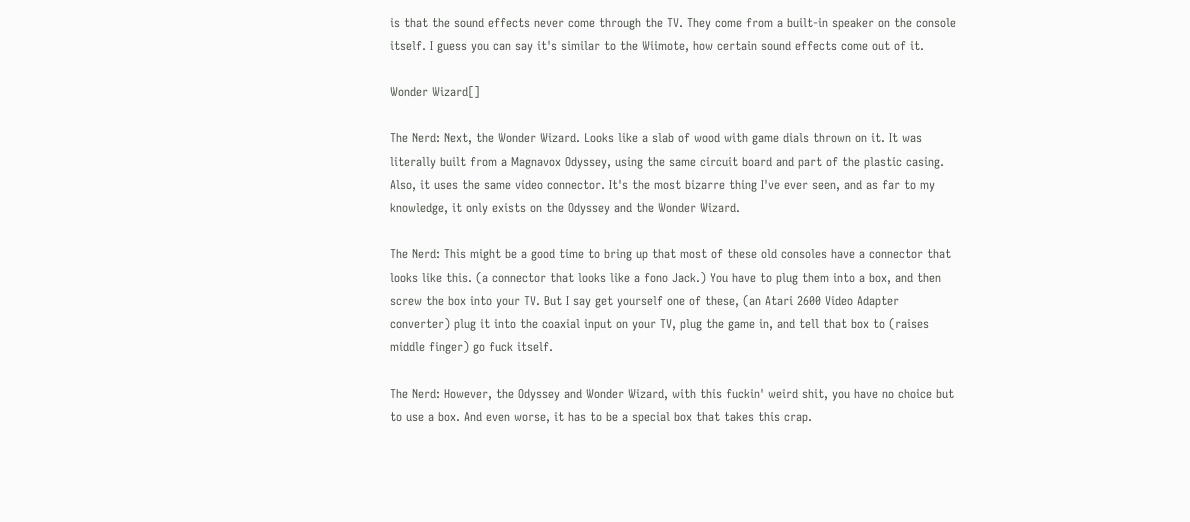is that the sound effects never come through the TV. They come from a built-in speaker on the console itself. I guess you can say it's similar to the Wiimote, how certain sound effects come out of it.

Wonder Wizard[]

The Nerd: Next, the Wonder Wizard. Looks like a slab of wood with game dials thrown on it. It was literally built from a Magnavox Odyssey, using the same circuit board and part of the plastic casing. Also, it uses the same video connector. It's the most bizarre thing I've ever seen, and as far to my knowledge, it only exists on the Odyssey and the Wonder Wizard.

The Nerd: This might be a good time to bring up that most of these old consoles have a connector that looks like this. (a connector that looks like a fono Jack.) You have to plug them into a box, and then screw the box into your TV. But I say get yourself one of these, (an Atari 2600 Video Adapter converter) plug it into the coaxial input on your TV, plug the game in, and tell that box to (raises middle finger) go fuck itself.

The Nerd: However, the Odyssey and Wonder Wizard, with this fuckin' weird shit, you have no choice but to use a box. And even worse, it has to be a special box that takes this crap.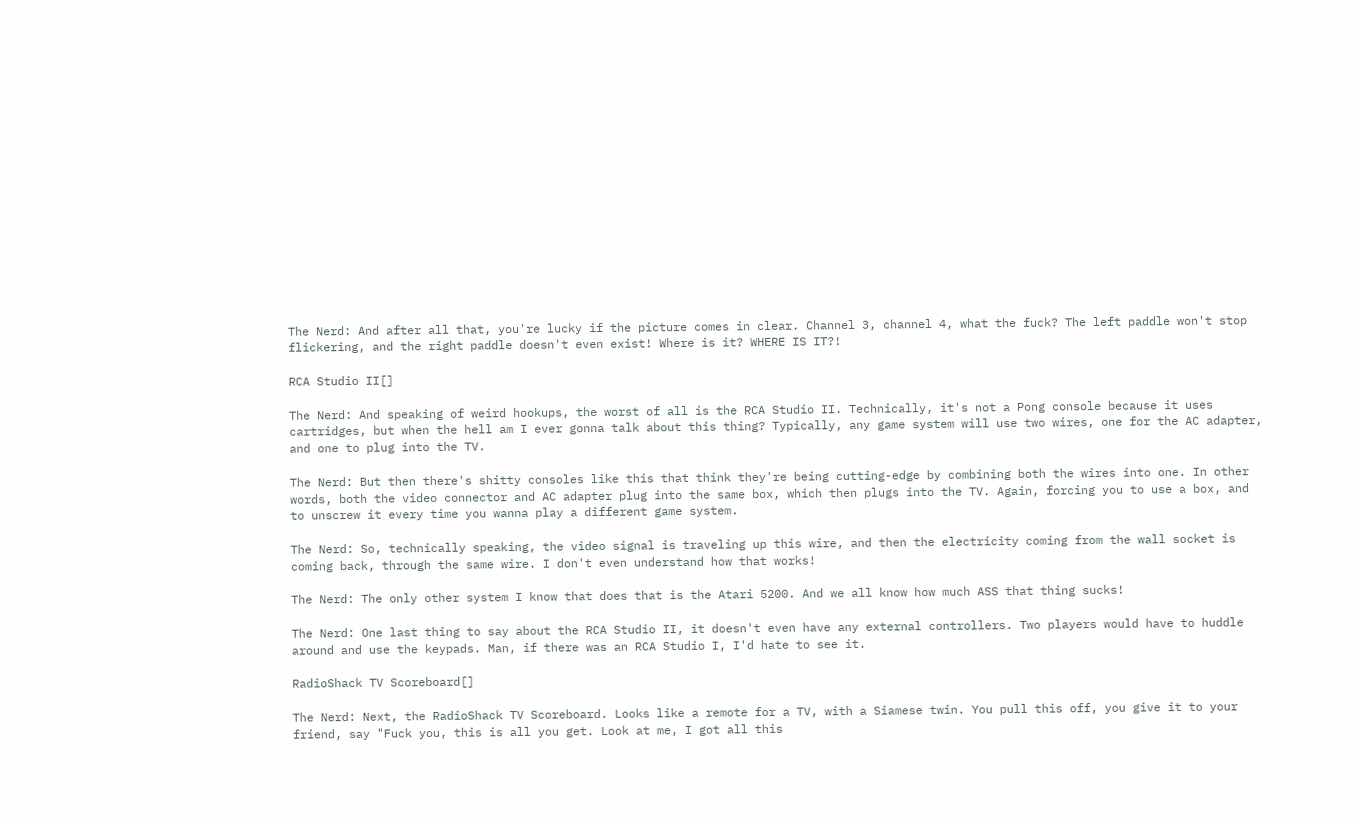The Nerd: And after all that, you're lucky if the picture comes in clear. Channel 3, channel 4, what the fuck? The left paddle won't stop flickering, and the right paddle doesn't even exist! Where is it? WHERE IS IT?!

RCA Studio II[]

The Nerd: And speaking of weird hookups, the worst of all is the RCA Studio II. Technically, it's not a Pong console because it uses cartridges, but when the hell am I ever gonna talk about this thing? Typically, any game system will use two wires, one for the AC adapter, and one to plug into the TV.

The Nerd: But then there's shitty consoles like this that think they're being cutting-edge by combining both the wires into one. In other words, both the video connector and AC adapter plug into the same box, which then plugs into the TV. Again, forcing you to use a box, and to unscrew it every time you wanna play a different game system.

The Nerd: So, technically speaking, the video signal is traveling up this wire, and then the electricity coming from the wall socket is coming back, through the same wire. I don't even understand how that works!

The Nerd: The only other system I know that does that is the Atari 5200. And we all know how much ASS that thing sucks!

The Nerd: One last thing to say about the RCA Studio II, it doesn't even have any external controllers. Two players would have to huddle around and use the keypads. Man, if there was an RCA Studio I, I'd hate to see it.

RadioShack TV Scoreboard[]

The Nerd: Next, the RadioShack TV Scoreboard. Looks like a remote for a TV, with a Siamese twin. You pull this off, you give it to your friend, say "Fuck you, this is all you get. Look at me, I got all this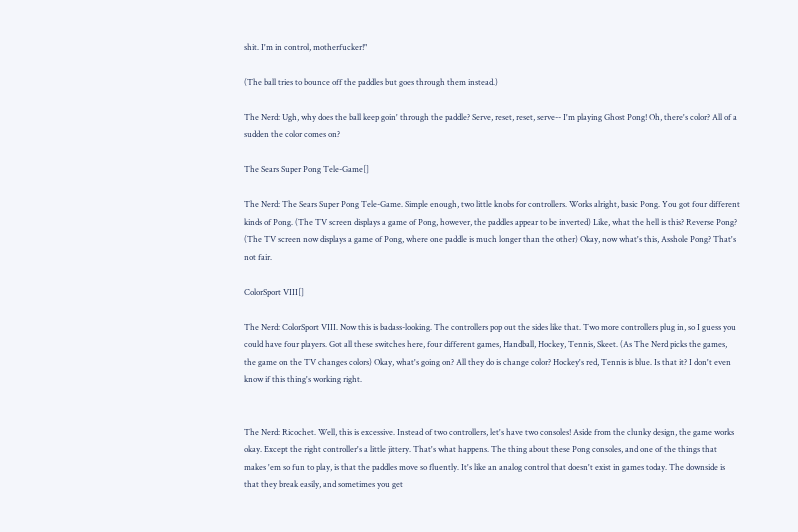shit. I'm in control, motherfucker!"

(The ball tries to bounce off the paddles but goes through them instead.)

The Nerd: Ugh, why does the ball keep goin' through the paddle? Serve, reset, reset, serve-- I'm playing Ghost Pong! Oh, there's color? All of a sudden the color comes on?

The Sears Super Pong Tele-Game[]

The Nerd: The Sears Super Pong Tele-Game. Simple enough, two little knobs for controllers. Works alright, basic Pong. You got four different kinds of Pong. (The TV screen displays a game of Pong, however, the paddles appear to be inverted) Like, what the hell is this? Reverse Pong? (The TV screen now displays a game of Pong, where one paddle is much longer than the other) Okay, now what's this, Asshole Pong? That's not fair.

ColorSport VIII[]

The Nerd: ColorSport VIII. Now this is badass-looking. The controllers pop out the sides like that. Two more controllers plug in, so I guess you could have four players. Got all these switches here, four different games, Handball, Hockey, Tennis, Skeet. (As The Nerd picks the games, the game on the TV changes colors) Okay, what's going on? All they do is change color? Hockey's red, Tennis is blue. Is that it? I don't even know if this thing's working right.


The Nerd: Ricochet. Well, this is excessive. Instead of two controllers, let's have two consoles! Aside from the clunky design, the game works okay. Except the right controller's a little jittery. That's what happens. The thing about these Pong consoles, and one of the things that makes 'em so fun to play, is that the paddles move so fluently. It's like an analog control that doesn't exist in games today. The downside is that they break easily, and sometimes you get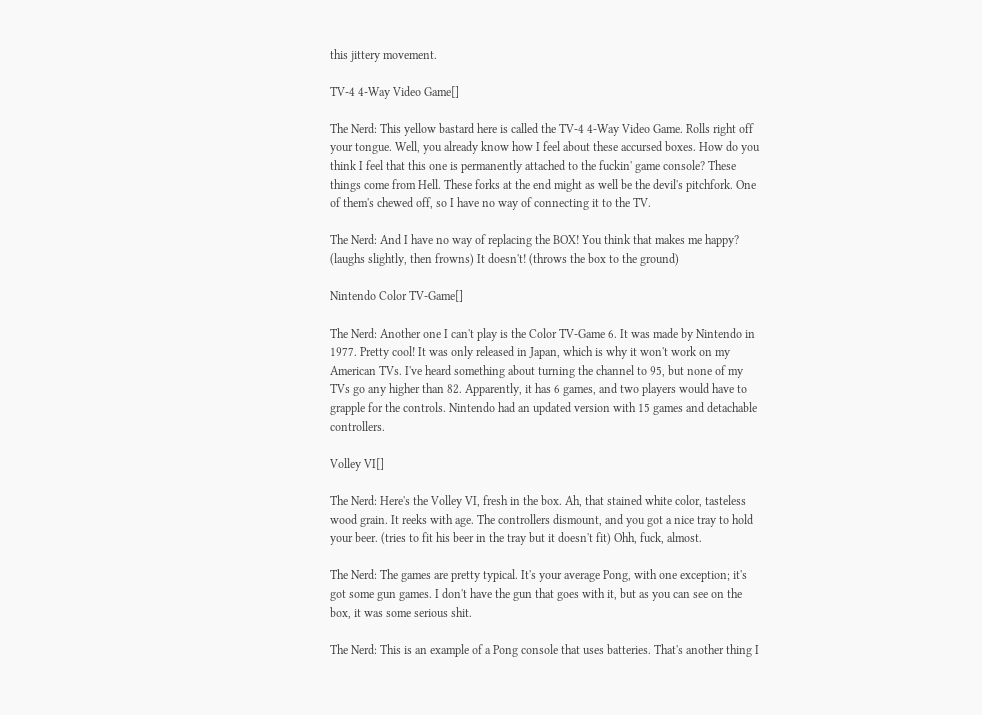this jittery movement.

TV-4 4-Way Video Game[]

The Nerd: This yellow bastard here is called the TV-4 4-Way Video Game. Rolls right off your tongue. Well, you already know how I feel about these accursed boxes. How do you think I feel that this one is permanently attached to the fuckin' game console? These things come from Hell. These forks at the end might as well be the devil's pitchfork. One of them's chewed off, so I have no way of connecting it to the TV.

The Nerd: And I have no way of replacing the BOX! You think that makes me happy? (laughs slightly, then frowns) It doesn't! (throws the box to the ground)

Nintendo Color TV-Game[]

The Nerd: Another one I can't play is the Color TV-Game 6. It was made by Nintendo in 1977. Pretty cool! It was only released in Japan, which is why it won't work on my American TVs. I've heard something about turning the channel to 95, but none of my TVs go any higher than 82. Apparently, it has 6 games, and two players would have to grapple for the controls. Nintendo had an updated version with 15 games and detachable controllers.

Volley VI[]

The Nerd: Here's the Volley VI, fresh in the box. Ah, that stained white color, tasteless wood grain. It reeks with age. The controllers dismount, and you got a nice tray to hold your beer. (tries to fit his beer in the tray but it doesn't fit) Ohh, fuck, almost.

The Nerd: The games are pretty typical. It's your average Pong, with one exception; it's got some gun games. I don't have the gun that goes with it, but as you can see on the box, it was some serious shit.

The Nerd: This is an example of a Pong console that uses batteries. That's another thing I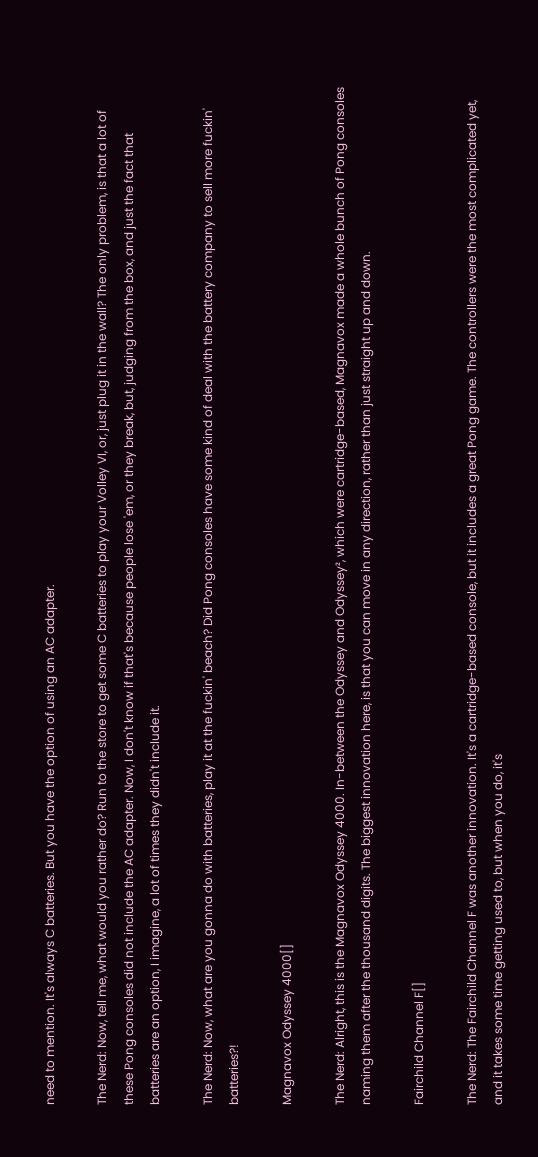need to mention. It's always C batteries. But you have the option of using an AC adapter.

The Nerd: Now, tell me, what would you rather do? Run to the store to get some C batteries to play your Volley VI, or, just plug it in the wall? The only problem, is that a lot of these Pong consoles did not include the AC adapter. Now, I don't know if that's because people lose 'em, or they break, but, judging from the box, and just the fact that batteries are an option, I imagine, a lot of times they didn't include it.

The Nerd: Now, what are you gonna do with batteries, play it at the fuckin' beach? Did Pong consoles have some kind of deal with the battery company to sell more fuckin' batteries?!

Magnavox Odyssey 4000[]

The Nerd: Alright, this is the Magnavox Odyssey 4000. In-between the Odyssey and Odyssey², which were cartridge-based, Magnavox made a whole bunch of Pong consoles naming them after the thousand digits. The biggest innovation here, is that you can move in any direction, rather than just straight up and down.

Fairchild Channel F[]

The Nerd: The Fairchild Channel F was another innovation. It's a cartridge-based console, but it includes a great Pong game. The controllers were the most complicated yet, and it takes some time getting used to, but when you do, it's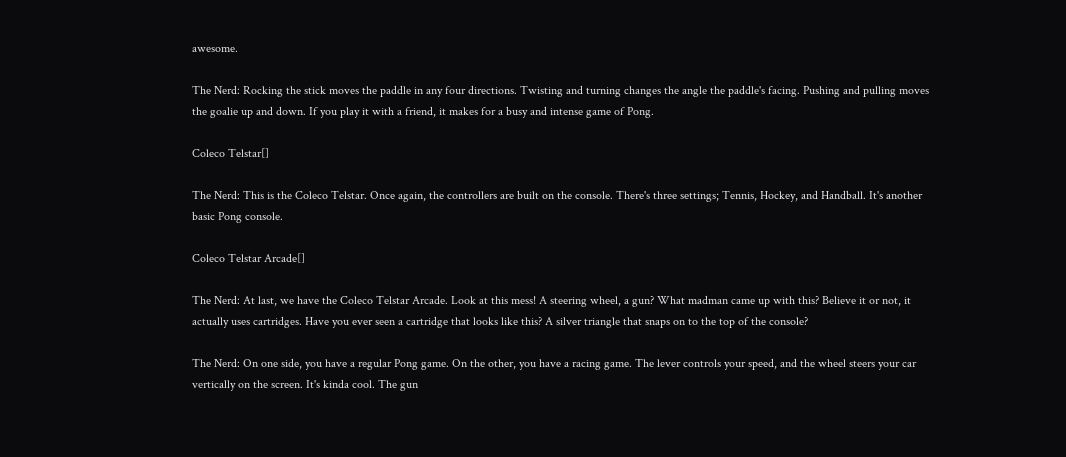awesome.

The Nerd: Rocking the stick moves the paddle in any four directions. Twisting and turning changes the angle the paddle's facing. Pushing and pulling moves the goalie up and down. If you play it with a friend, it makes for a busy and intense game of Pong.

Coleco Telstar[]

The Nerd: This is the Coleco Telstar. Once again, the controllers are built on the console. There's three settings; Tennis, Hockey, and Handball. It's another basic Pong console.

Coleco Telstar Arcade[]

The Nerd: At last, we have the Coleco Telstar Arcade. Look at this mess! A steering wheel, a gun? What madman came up with this? Believe it or not, it actually uses cartridges. Have you ever seen a cartridge that looks like this? A silver triangle that snaps on to the top of the console?

The Nerd: On one side, you have a regular Pong game. On the other, you have a racing game. The lever controls your speed, and the wheel steers your car vertically on the screen. It's kinda cool. The gun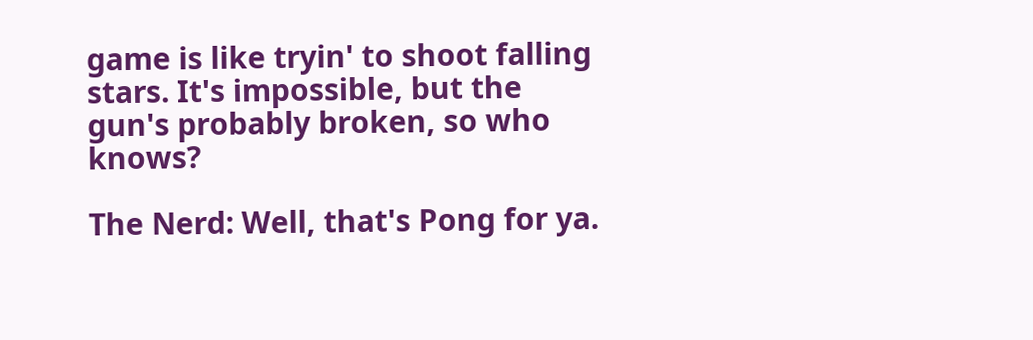game is like tryin' to shoot falling stars. It's impossible, but the gun's probably broken, so who knows?

The Nerd: Well, that's Pong for ya.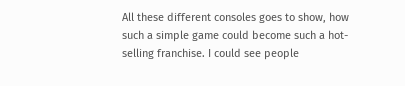All these different consoles goes to show, how such a simple game could become such a hot-selling franchise. I could see people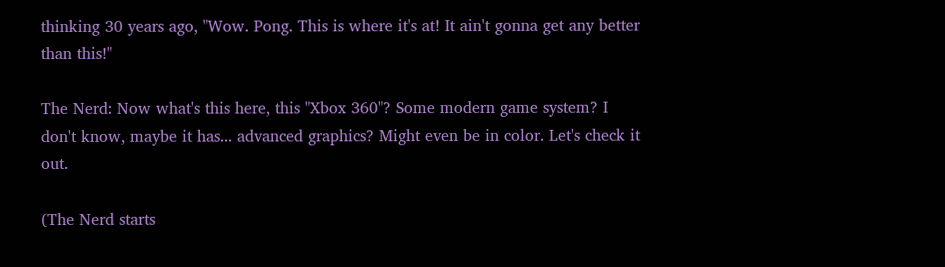thinking 30 years ago, "Wow. Pong. This is where it's at! It ain't gonna get any better than this!"

The Nerd: Now what's this here, this "Xbox 360"? Some modern game system? I don't know, maybe it has... advanced graphics? Might even be in color. Let's check it out.

(The Nerd starts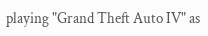playing "Grand Theft Auto IV" as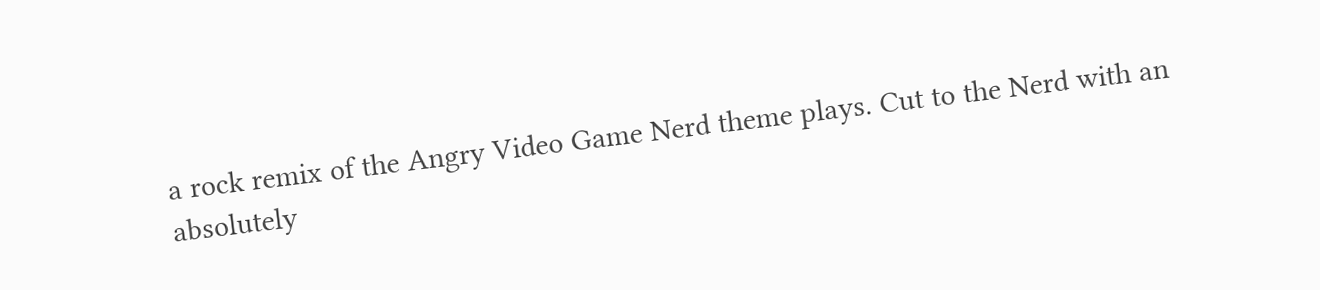a rock remix of the Angry Video Game Nerd theme plays. Cut to the Nerd with an absolutely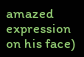amazed expression on his face)